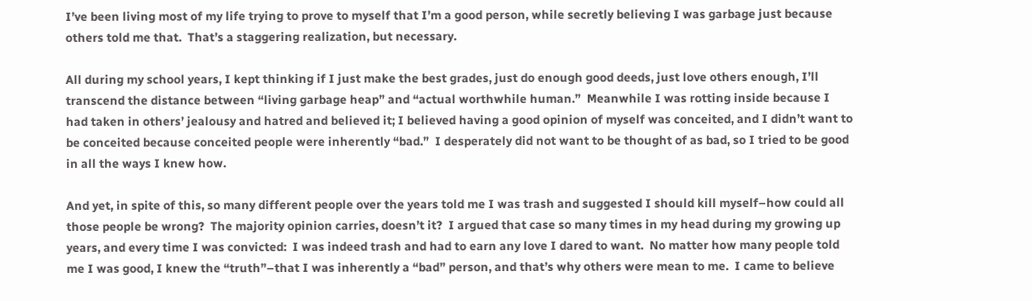I’ve been living most of my life trying to prove to myself that I’m a good person, while secretly believing I was garbage just because others told me that.  That’s a staggering realization, but necessary.

All during my school years, I kept thinking if I just make the best grades, just do enough good deeds, just love others enough, I’ll transcend the distance between “living garbage heap” and “actual worthwhile human.”  Meanwhile I was rotting inside because I had taken in others’ jealousy and hatred and believed it; I believed having a good opinion of myself was conceited, and I didn’t want to be conceited because conceited people were inherently “bad.”  I desperately did not want to be thought of as bad, so I tried to be good in all the ways I knew how.

And yet, in spite of this, so many different people over the years told me I was trash and suggested I should kill myself–how could all those people be wrong?  The majority opinion carries, doesn’t it?  I argued that case so many times in my head during my growing up years, and every time I was convicted:  I was indeed trash and had to earn any love I dared to want.  No matter how many people told me I was good, I knew the “truth”–that I was inherently a “bad” person, and that’s why others were mean to me.  I came to believe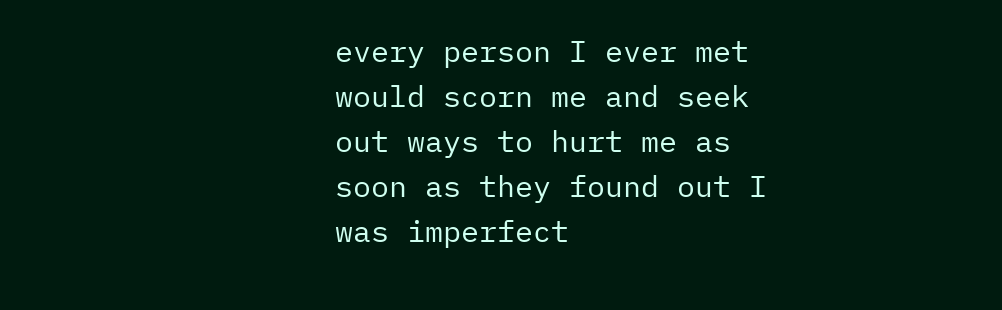every person I ever met would scorn me and seek out ways to hurt me as soon as they found out I was imperfect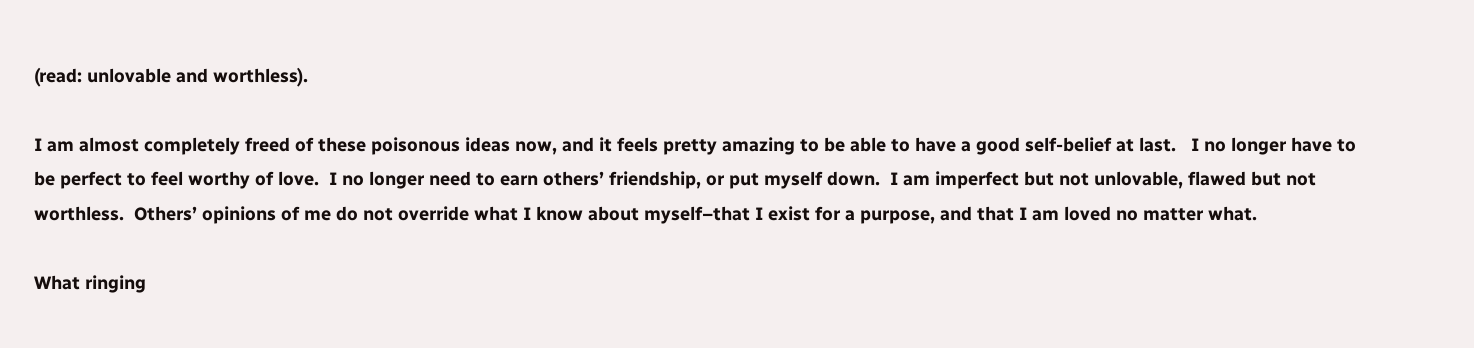(read: unlovable and worthless).

I am almost completely freed of these poisonous ideas now, and it feels pretty amazing to be able to have a good self-belief at last.   I no longer have to be perfect to feel worthy of love.  I no longer need to earn others’ friendship, or put myself down.  I am imperfect but not unlovable, flawed but not worthless.  Others’ opinions of me do not override what I know about myself–that I exist for a purpose, and that I am loved no matter what.

What ringing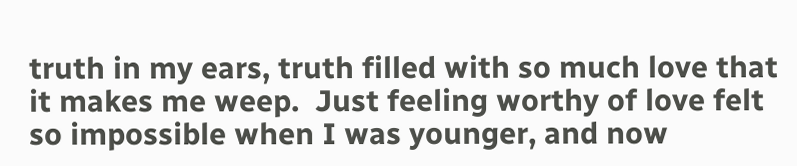truth in my ears, truth filled with so much love that it makes me weep.  Just feeling worthy of love felt so impossible when I was younger, and now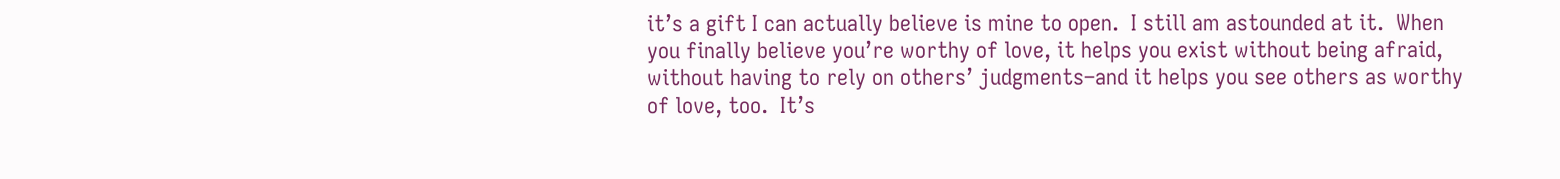it’s a gift I can actually believe is mine to open.  I still am astounded at it.  When you finally believe you’re worthy of love, it helps you exist without being afraid, without having to rely on others’ judgments–and it helps you see others as worthy of love, too.  It’s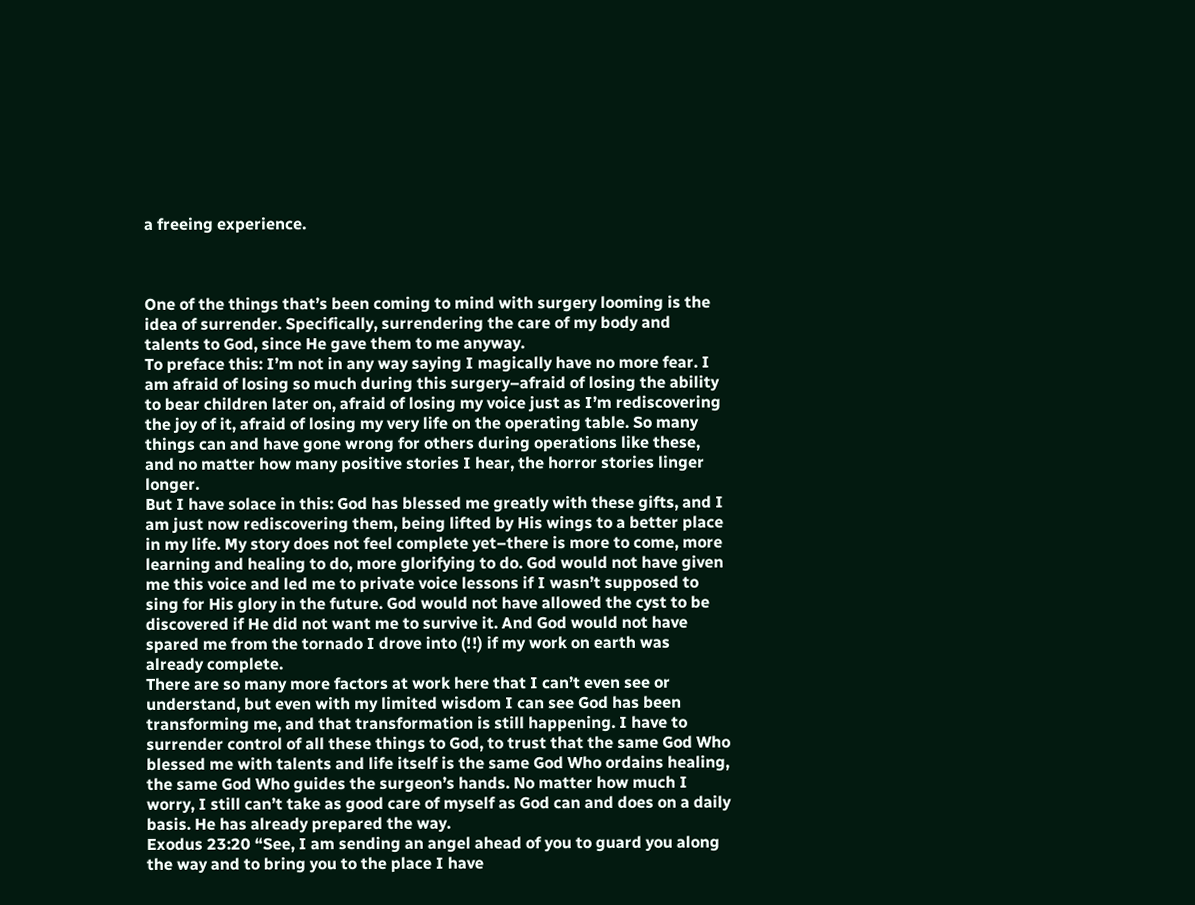a freeing experience.



One of the things that’s been coming to mind with surgery looming is the idea of surrender. Specifically, surrendering the care of my body and talents to God, since He gave them to me anyway.
To preface this: I’m not in any way saying I magically have no more fear. I am afraid of losing so much during this surgery–afraid of losing the ability to bear children later on, afraid of losing my voice just as I’m rediscovering the joy of it, afraid of losing my very life on the operating table. So many things can and have gone wrong for others during operations like these, and no matter how many positive stories I hear, the horror stories linger longer.
But I have solace in this: God has blessed me greatly with these gifts, and I am just now rediscovering them, being lifted by His wings to a better place in my life. My story does not feel complete yet–there is more to come, more learning and healing to do, more glorifying to do. God would not have given me this voice and led me to private voice lessons if I wasn’t supposed to sing for His glory in the future. God would not have allowed the cyst to be discovered if He did not want me to survive it. And God would not have spared me from the tornado I drove into (!!) if my work on earth was already complete.
There are so many more factors at work here that I can’t even see or understand, but even with my limited wisdom I can see God has been transforming me, and that transformation is still happening. I have to surrender control of all these things to God, to trust that the same God Who blessed me with talents and life itself is the same God Who ordains healing, the same God Who guides the surgeon’s hands. No matter how much I worry, I still can’t take as good care of myself as God can and does on a daily basis. He has already prepared the way.
Exodus 23:20 “See, I am sending an angel ahead of you to guard you along the way and to bring you to the place I have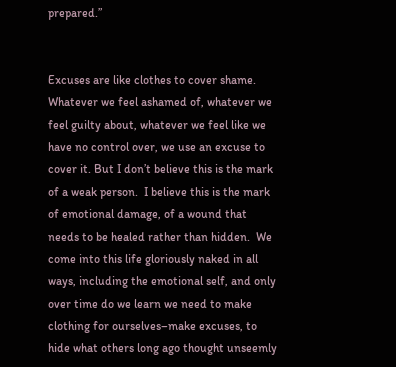prepared.”


Excuses are like clothes to cover shame.  Whatever we feel ashamed of, whatever we feel guilty about, whatever we feel like we have no control over, we use an excuse to cover it. But I don’t believe this is the mark of a weak person.  I believe this is the mark of emotional damage, of a wound that needs to be healed rather than hidden.  We come into this life gloriously naked in all ways, including the emotional self, and only over time do we learn we need to make clothing for ourselves–make excuses, to hide what others long ago thought unseemly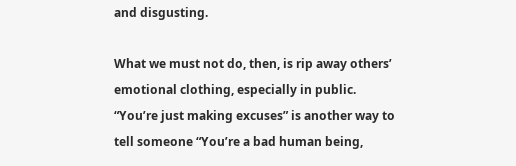and disgusting.

What we must not do, then, is rip away others’ emotional clothing, especially in public.  “You’re just making excuses” is another way to tell someone “You’re a bad human being,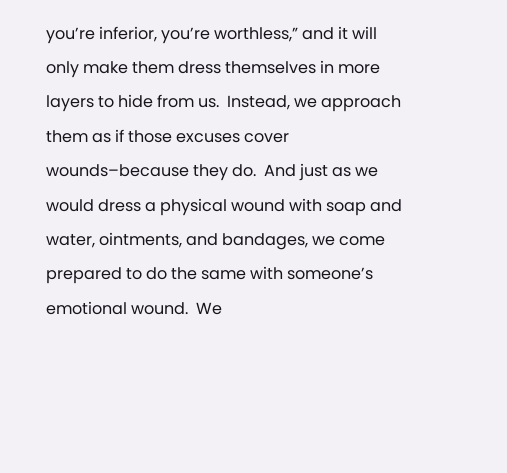you’re inferior, you’re worthless,” and it will only make them dress themselves in more layers to hide from us.  Instead, we approach them as if those excuses cover wounds–because they do.  And just as we would dress a physical wound with soap and water, ointments, and bandages, we come prepared to do the same with someone’s emotional wound.  We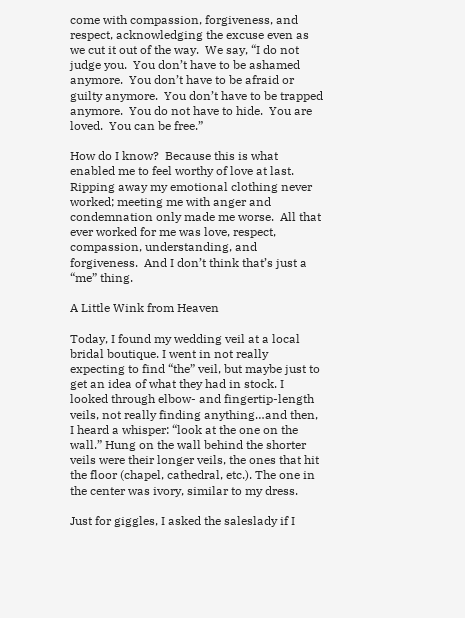come with compassion, forgiveness, and respect, acknowledging the excuse even as we cut it out of the way.  We say, “I do not judge you.  You don’t have to be ashamed anymore.  You don’t have to be afraid or guilty anymore.  You don’t have to be trapped anymore.  You do not have to hide.  You are loved.  You can be free.”

How do I know?  Because this is what enabled me to feel worthy of love at last.  Ripping away my emotional clothing never worked; meeting me with anger and condemnation only made me worse.  All that ever worked for me was love, respect, compassion, understanding, and forgiveness.  And I don’t think that’s just a “me” thing.

A Little Wink from Heaven

Today, I found my wedding veil at a local bridal boutique. I went in not really expecting to find “the” veil, but maybe just to get an idea of what they had in stock. I looked through elbow- and fingertip-length veils, not really finding anything…and then, I heard a whisper: “look at the one on the wall.” Hung on the wall behind the shorter veils were their longer veils, the ones that hit the floor (chapel, cathedral, etc.). The one in the center was ivory, similar to my dress.

Just for giggles, I asked the saleslady if I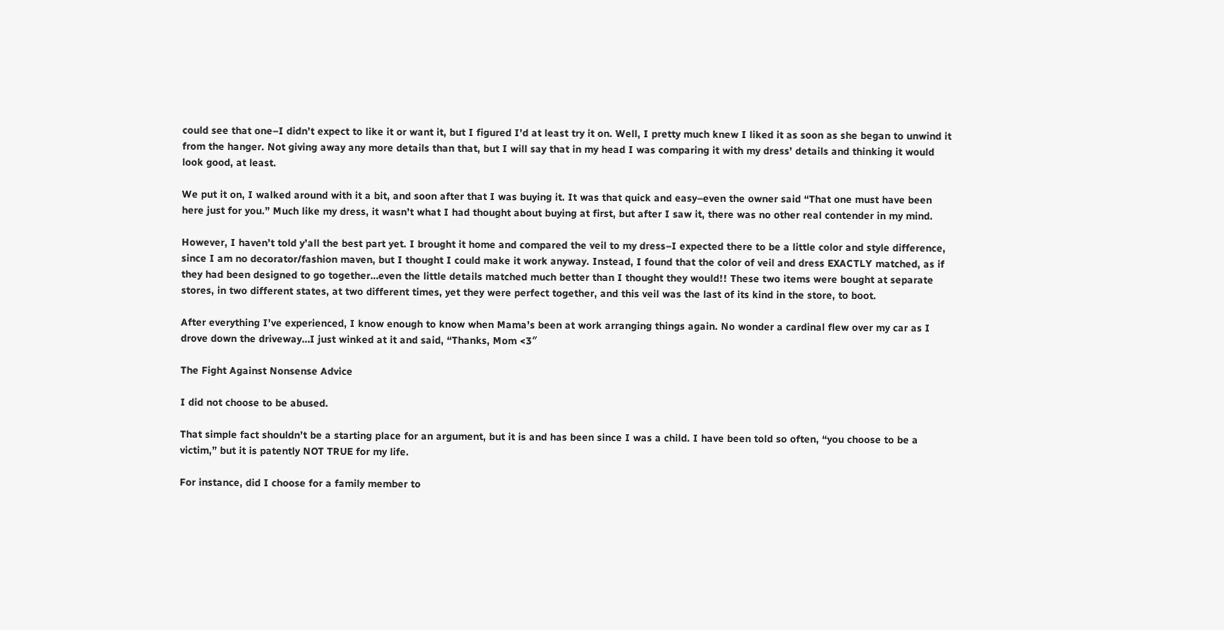could see that one–I didn’t expect to like it or want it, but I figured I’d at least try it on. Well, I pretty much knew I liked it as soon as she began to unwind it from the hanger. Not giving away any more details than that, but I will say that in my head I was comparing it with my dress’ details and thinking it would look good, at least.

We put it on, I walked around with it a bit, and soon after that I was buying it. It was that quick and easy–even the owner said “That one must have been here just for you.” Much like my dress, it wasn’t what I had thought about buying at first, but after I saw it, there was no other real contender in my mind.

However, I haven’t told y’all the best part yet. I brought it home and compared the veil to my dress–I expected there to be a little color and style difference, since I am no decorator/fashion maven, but I thought I could make it work anyway. Instead, I found that the color of veil and dress EXACTLY matched, as if they had been designed to go together…even the little details matched much better than I thought they would!! These two items were bought at separate stores, in two different states, at two different times, yet they were perfect together, and this veil was the last of its kind in the store, to boot.

After everything I’ve experienced, I know enough to know when Mama’s been at work arranging things again. No wonder a cardinal flew over my car as I drove down the driveway…I just winked at it and said, “Thanks, Mom <3″

The Fight Against Nonsense Advice

I did not choose to be abused.

That simple fact shouldn’t be a starting place for an argument, but it is and has been since I was a child. I have been told so often, “you choose to be a victim,” but it is patently NOT TRUE for my life.

For instance, did I choose for a family member to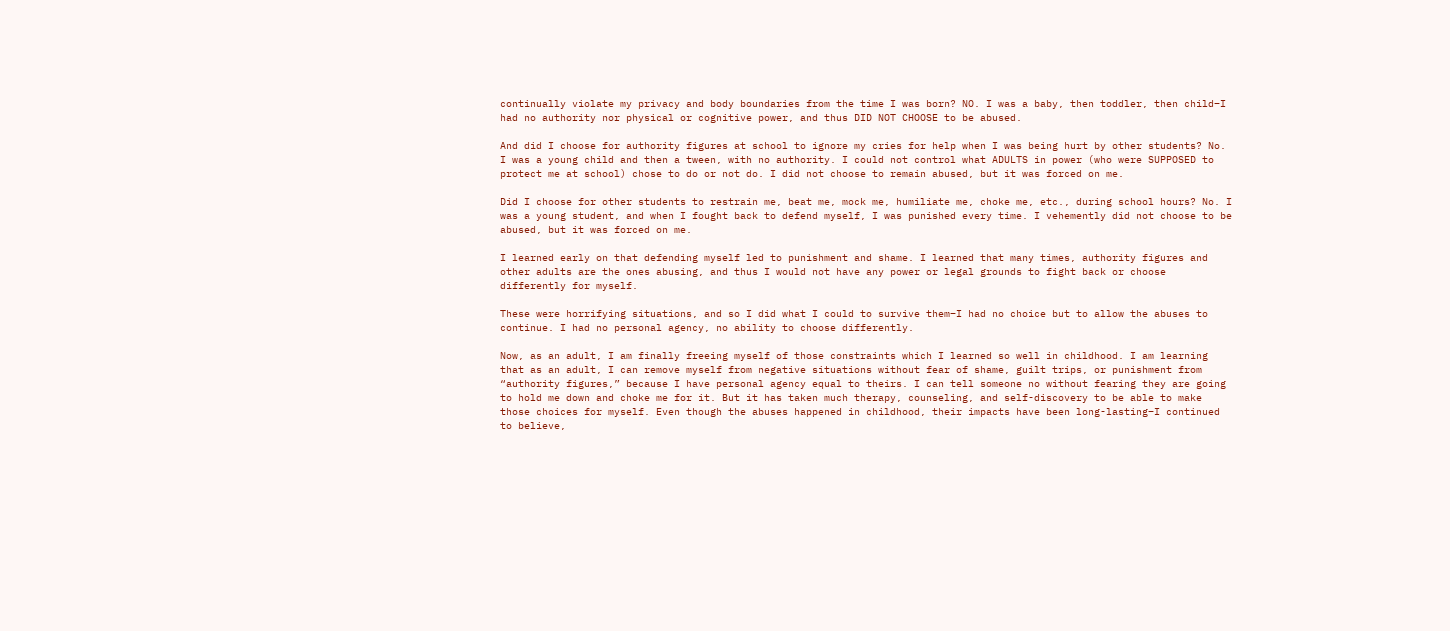continually violate my privacy and body boundaries from the time I was born? NO. I was a baby, then toddler, then child–I had no authority nor physical or cognitive power, and thus DID NOT CHOOSE to be abused.

And did I choose for authority figures at school to ignore my cries for help when I was being hurt by other students? No. I was a young child and then a tween, with no authority. I could not control what ADULTS in power (who were SUPPOSED to protect me at school) chose to do or not do. I did not choose to remain abused, but it was forced on me.

Did I choose for other students to restrain me, beat me, mock me, humiliate me, choke me, etc., during school hours? No. I was a young student, and when I fought back to defend myself, I was punished every time. I vehemently did not choose to be abused, but it was forced on me.

I learned early on that defending myself led to punishment and shame. I learned that many times, authority figures and other adults are the ones abusing, and thus I would not have any power or legal grounds to fight back or choose differently for myself.

These were horrifying situations, and so I did what I could to survive them–I had no choice but to allow the abuses to continue. I had no personal agency, no ability to choose differently.

Now, as an adult, I am finally freeing myself of those constraints which I learned so well in childhood. I am learning that as an adult, I can remove myself from negative situations without fear of shame, guilt trips, or punishment from “authority figures,” because I have personal agency equal to theirs. I can tell someone no without fearing they are going to hold me down and choke me for it. But it has taken much therapy, counseling, and self-discovery to be able to make those choices for myself. Even though the abuses happened in childhood, their impacts have been long-lasting–I continued to believe,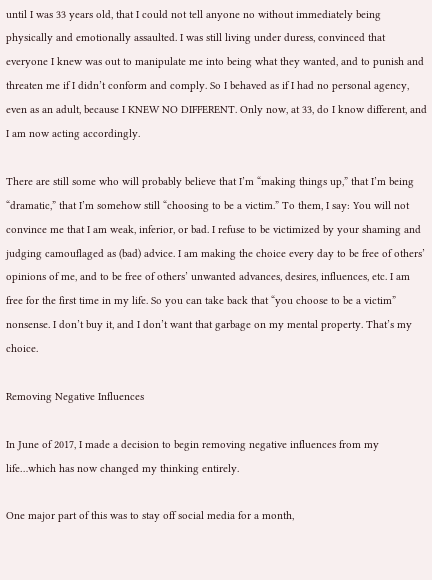until I was 33 years old, that I could not tell anyone no without immediately being physically and emotionally assaulted. I was still living under duress, convinced that everyone I knew was out to manipulate me into being what they wanted, and to punish and threaten me if I didn’t conform and comply. So I behaved as if I had no personal agency, even as an adult, because I KNEW NO DIFFERENT. Only now, at 33, do I know different, and I am now acting accordingly.

There are still some who will probably believe that I’m “making things up,” that I’m being “dramatic,” that I’m somehow still “choosing to be a victim.” To them, I say: You will not convince me that I am weak, inferior, or bad. I refuse to be victimized by your shaming and judging camouflaged as (bad) advice. I am making the choice every day to be free of others’ opinions of me, and to be free of others’ unwanted advances, desires, influences, etc. I am free for the first time in my life. So you can take back that “you choose to be a victim” nonsense. I don’t buy it, and I don’t want that garbage on my mental property. That’s my choice.

Removing Negative Influences

In June of 2017, I made a decision to begin removing negative influences from my life…which has now changed my thinking entirely.

One major part of this was to stay off social media for a month,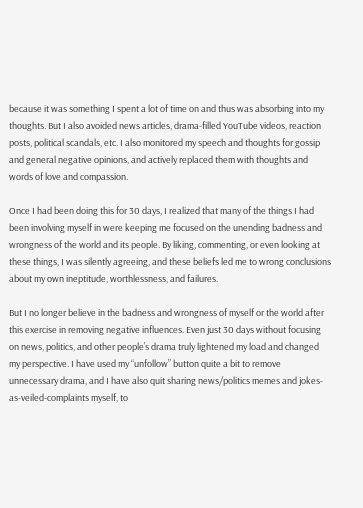because it was something I spent a lot of time on and thus was absorbing into my thoughts. But I also avoided news articles, drama-filled YouTube videos, reaction posts, political scandals, etc. I also monitored my speech and thoughts for gossip and general negative opinions, and actively replaced them with thoughts and words of love and compassion.

Once I had been doing this for 30 days, I realized that many of the things I had been involving myself in were keeping me focused on the unending badness and wrongness of the world and its people. By liking, commenting, or even looking at these things, I was silently agreeing, and these beliefs led me to wrong conclusions about my own ineptitude, worthlessness, and failures.

But I no longer believe in the badness and wrongness of myself or the world after this exercise in removing negative influences. Even just 30 days without focusing on news, politics, and other people’s drama truly lightened my load and changed my perspective. I have used my “unfollow” button quite a bit to remove unnecessary drama, and I have also quit sharing news/politics memes and jokes-as-veiled-complaints myself, to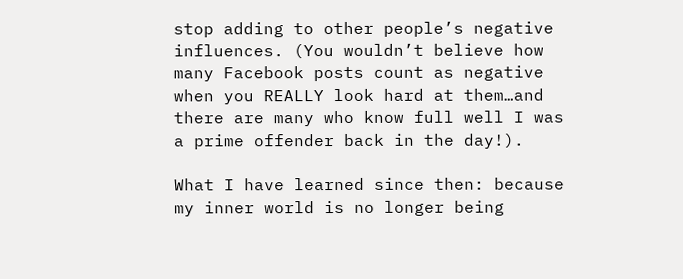stop adding to other people’s negative influences. (You wouldn’t believe how many Facebook posts count as negative when you REALLY look hard at them…and there are many who know full well I was a prime offender back in the day!).

What I have learned since then: because my inner world is no longer being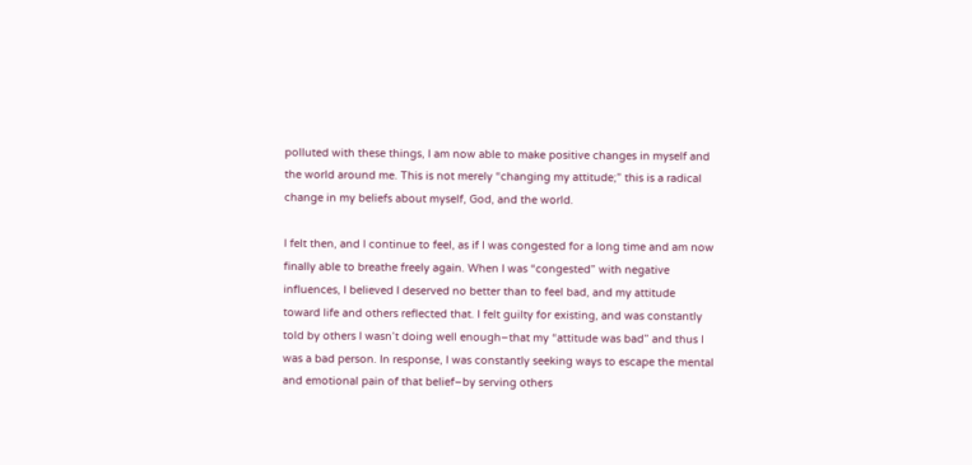polluted with these things, I am now able to make positive changes in myself and the world around me. This is not merely “changing my attitude;” this is a radical change in my beliefs about myself, God, and the world.

I felt then, and I continue to feel, as if I was congested for a long time and am now finally able to breathe freely again. When I was “congested” with negative influences, I believed I deserved no better than to feel bad, and my attitude toward life and others reflected that. I felt guilty for existing, and was constantly told by others I wasn’t doing well enough–that my “attitude was bad” and thus I was a bad person. In response, I was constantly seeking ways to escape the mental and emotional pain of that belief–by serving others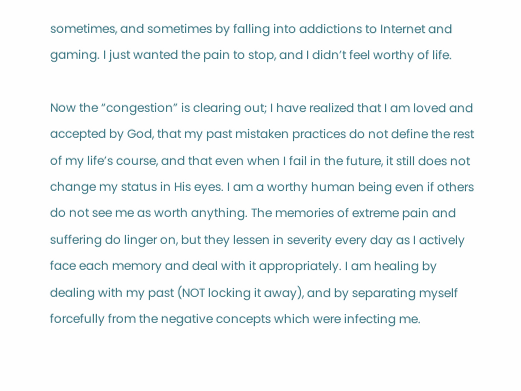sometimes, and sometimes by falling into addictions to Internet and gaming. I just wanted the pain to stop, and I didn’t feel worthy of life.

Now the “congestion” is clearing out; I have realized that I am loved and accepted by God, that my past mistaken practices do not define the rest of my life’s course, and that even when I fail in the future, it still does not change my status in His eyes. I am a worthy human being even if others do not see me as worth anything. The memories of extreme pain and suffering do linger on, but they lessen in severity every day as I actively face each memory and deal with it appropriately. I am healing by dealing with my past (NOT locking it away), and by separating myself forcefully from the negative concepts which were infecting me.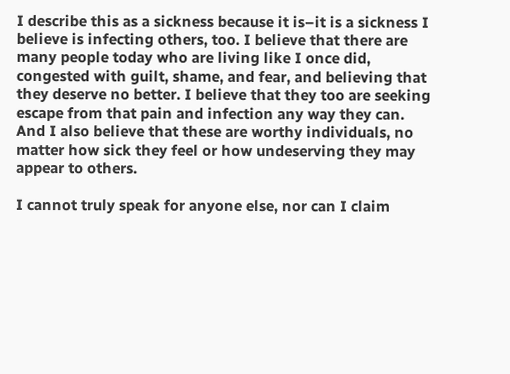I describe this as a sickness because it is–it is a sickness I believe is infecting others, too. I believe that there are many people today who are living like I once did, congested with guilt, shame, and fear, and believing that they deserve no better. I believe that they too are seeking escape from that pain and infection any way they can. And I also believe that these are worthy individuals, no matter how sick they feel or how undeserving they may appear to others.

I cannot truly speak for anyone else, nor can I claim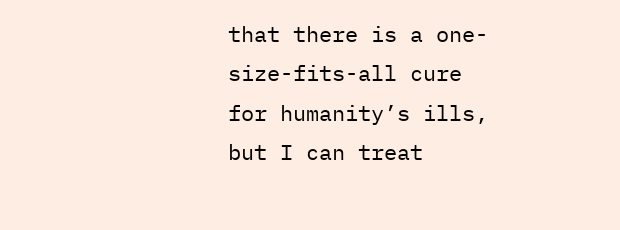that there is a one-size-fits-all cure for humanity’s ills, but I can treat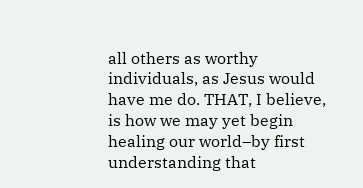all others as worthy individuals, as Jesus would have me do. THAT, I believe, is how we may yet begin healing our world–by first understanding that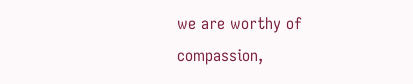we are worthy of compassion,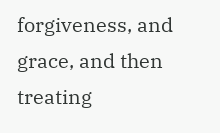forgiveness, and grace, and then treating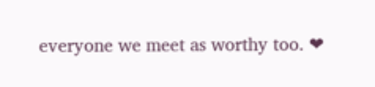everyone we meet as worthy too. ❤